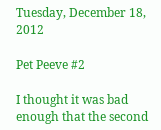Tuesday, December 18, 2012

Pet Peeve #2

I thought it was bad enough that the second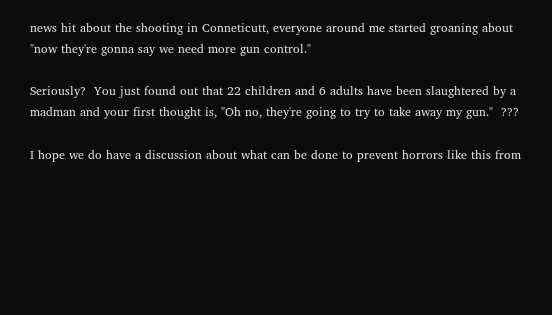news hit about the shooting in Conneticutt, everyone around me started groaning about  "now they're gonna say we need more gun control."

Seriously?  You just found out that 22 children and 6 adults have been slaughtered by a madman and your first thought is, "Oh no, they're going to try to take away my gun."  ???

I hope we do have a discussion about what can be done to prevent horrors like this from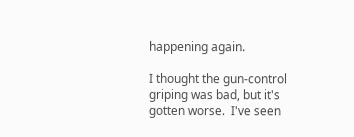happening again.

I thought the gun-control griping was bad, but it's gotten worse.  I've seen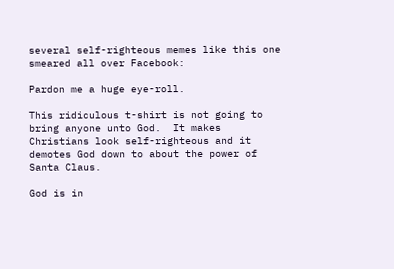several self-righteous memes like this one smeared all over Facebook:

Pardon me a huge eye-roll.

This ridiculous t-shirt is not going to bring anyone unto God.  It makes Christians look self-righteous and it demotes God down to about the power of Santa Claus.

God is in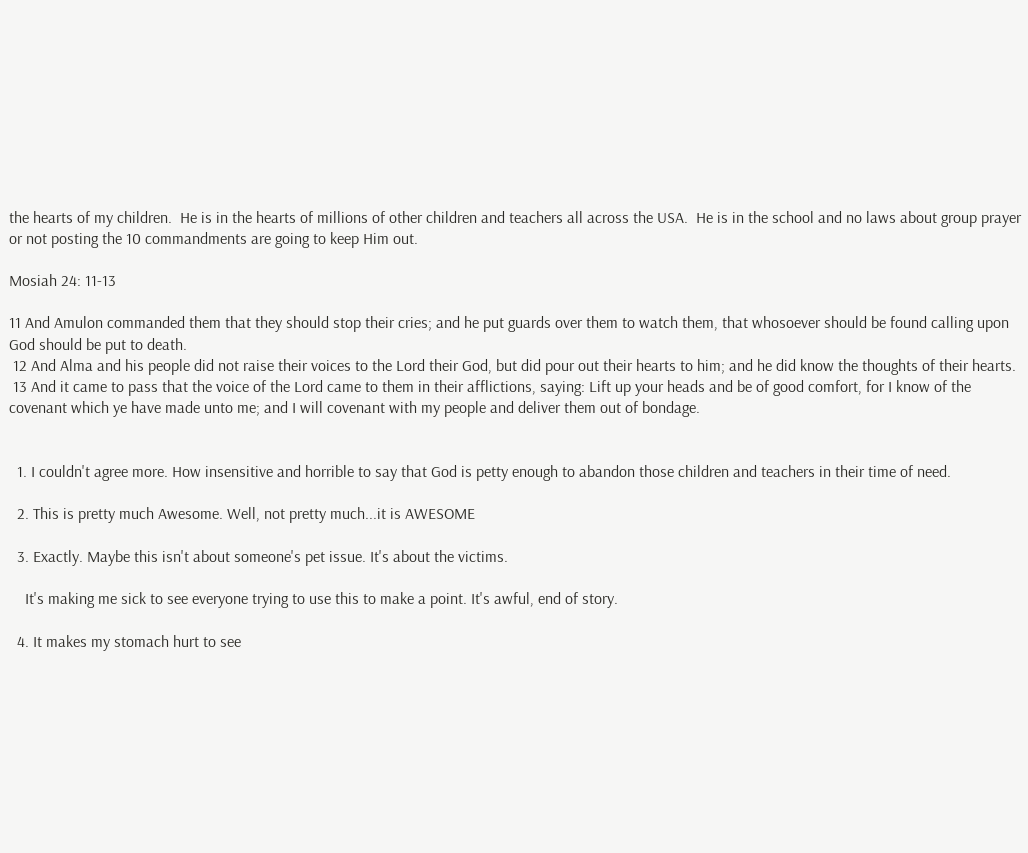the hearts of my children.  He is in the hearts of millions of other children and teachers all across the USA.  He is in the school and no laws about group prayer or not posting the 10 commandments are going to keep Him out.

Mosiah 24: 11-13

11 And Amulon commanded them that they should stop their cries; and he put guards over them to watch them, that whosoever should be found calling upon God should be put to death.
 12 And Alma and his people did not raise their voices to the Lord their God, but did pour out their hearts to him; and he did know the thoughts of their hearts.
 13 And it came to pass that the voice of the Lord came to them in their afflictions, saying: Lift up your heads and be of good comfort, for I know of the covenant which ye have made unto me; and I will covenant with my people and deliver them out of bondage.


  1. I couldn't agree more. How insensitive and horrible to say that God is petty enough to abandon those children and teachers in their time of need.

  2. This is pretty much Awesome. Well, not pretty much...it is AWESOME

  3. Exactly. Maybe this isn't about someone's pet issue. It's about the victims.

    It's making me sick to see everyone trying to use this to make a point. It's awful, end of story.

  4. It makes my stomach hurt to see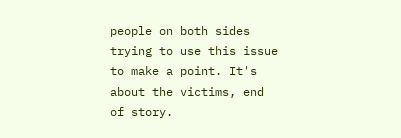people on both sides trying to use this issue to make a point. It's about the victims, end of story.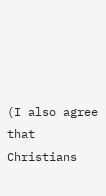(I also agree that Christians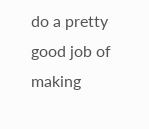do a pretty good job of making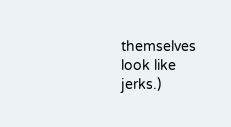themselves look like jerks.)